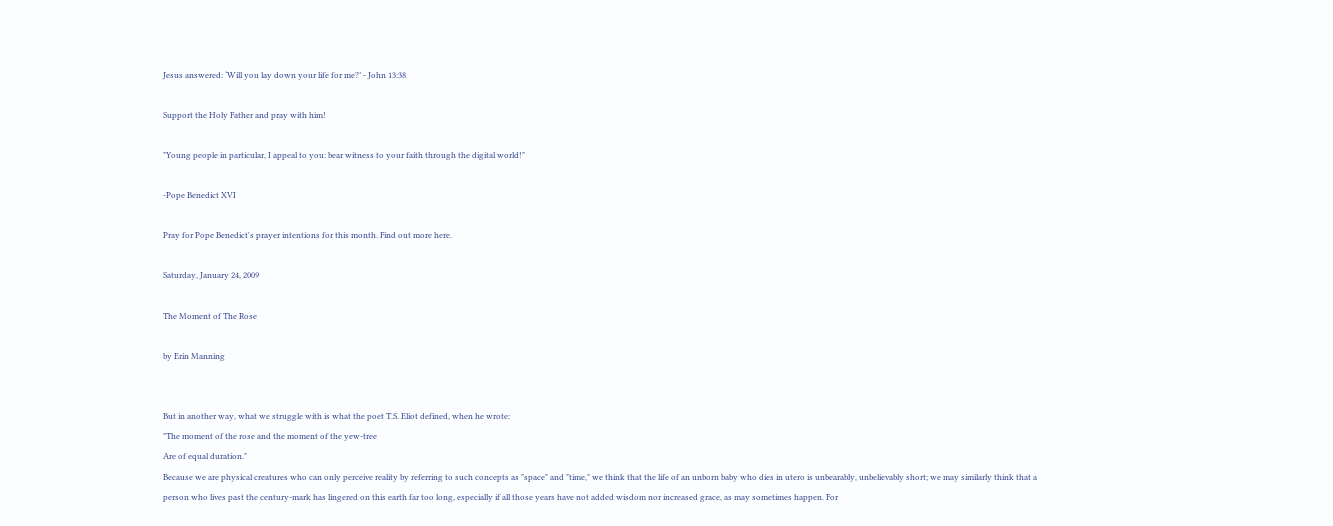Jesus answered: ‘Will you lay down your life for me?’ - John 13:38

Support the Holy Father and pray with him!

"Young people in particular, I appeal to you: bear witness to your faith through the digital world!"

-Pope Benedict XVI

Pray for Pope Benedict's prayer intentions for this month. Find out more here.

Saturday, January 24, 2009

The Moment of The Rose

by Erin Manning


But in another way, what we struggle with is what the poet T.S. Eliot defined, when he wrote:
"The moment of the rose and the moment of the yew-tree
Are of equal duration."
Because we are physical creatures who can only perceive reality by referring to such concepts as "space" and "time," we think that the life of an unborn baby who dies in utero is unbearably, unbelievably short; we may similarly think that a person who lives past the century-mark has lingered on this earth far too long, especially if all those years have not added wisdom nor increased grace, as may sometimes happen. For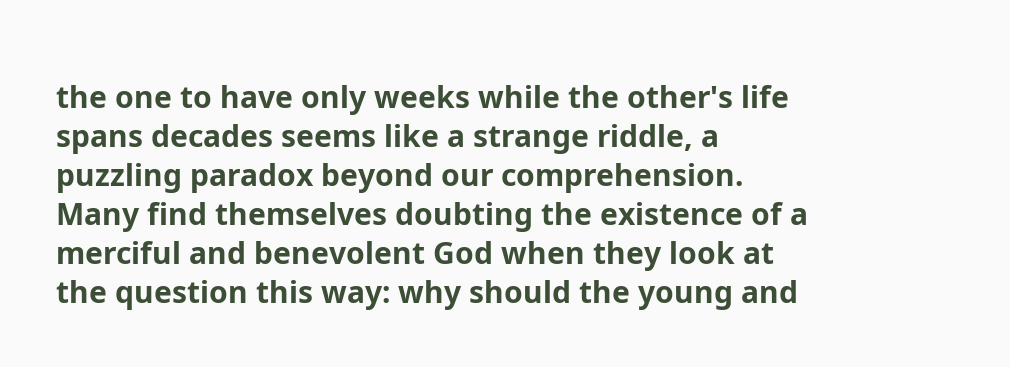the one to have only weeks while the other's life spans decades seems like a strange riddle, a puzzling paradox beyond our comprehension. Many find themselves doubting the existence of a merciful and benevolent God when they look at the question this way: why should the young and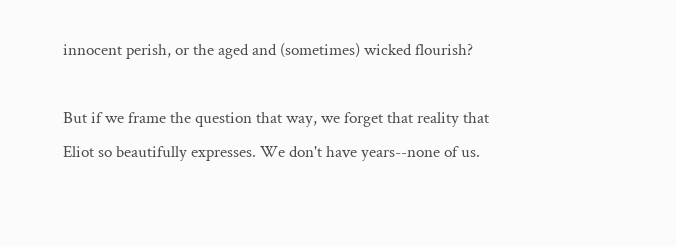innocent perish, or the aged and (sometimes) wicked flourish?

But if we frame the question that way, we forget that reality that Eliot so beautifully expresses. We don't have years--none of us.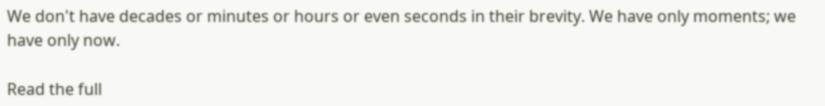We don't have decades or minutes or hours or even seconds in their brevity. We have only moments; we have only now.

Read the full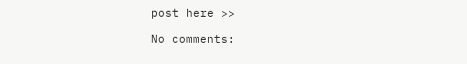post here >>

No comments: